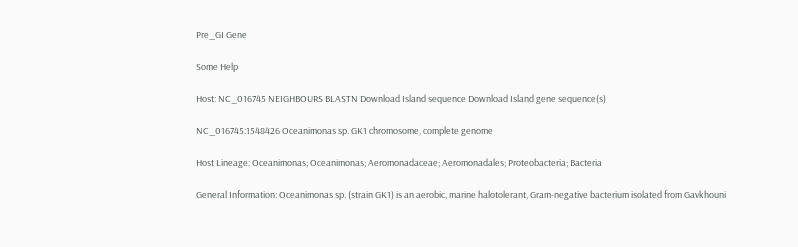Pre_GI Gene

Some Help

Host: NC_016745 NEIGHBOURS BLASTN Download Island sequence Download Island gene sequence(s)

NC_016745:1548426 Oceanimonas sp. GK1 chromosome, complete genome

Host Lineage: Oceanimonas; Oceanimonas; Aeromonadaceae; Aeromonadales; Proteobacteria; Bacteria

General Information: Oceanimonas sp. (strain GK1) is an aerobic, marine halotolerant, Gram-negative bacterium isolated from Gavkhouni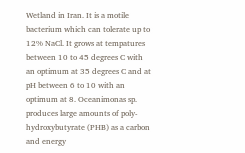Wetland in Iran. It is a motile bacterium which can tolerate up to 12% NaCl. It grows at tempatures between 10 to 45 degrees C with an optimum at 35 degrees C and at pH between 6 to 10 with an optimum at 8. Oceanimonas sp. produces large amounts of poly-hydroxybutyrate (PHB) as a carbon and energy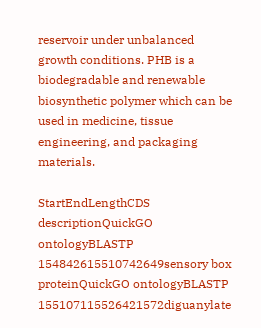reservoir under unbalanced growth conditions. PHB is a biodegradable and renewable biosynthetic polymer which can be used in medicine, tissue engineering, and packaging materials.

StartEndLengthCDS descriptionQuickGO ontologyBLASTP
154842615510742649sensory box proteinQuickGO ontologyBLASTP
155107115526421572diguanylate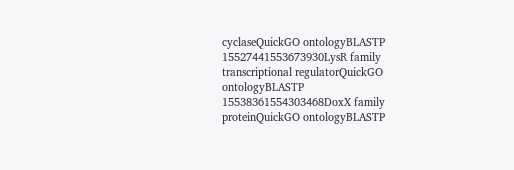cyclaseQuickGO ontologyBLASTP
15527441553673930LysR family transcriptional regulatorQuickGO ontologyBLASTP
15538361554303468DoxX family proteinQuickGO ontologyBLASTP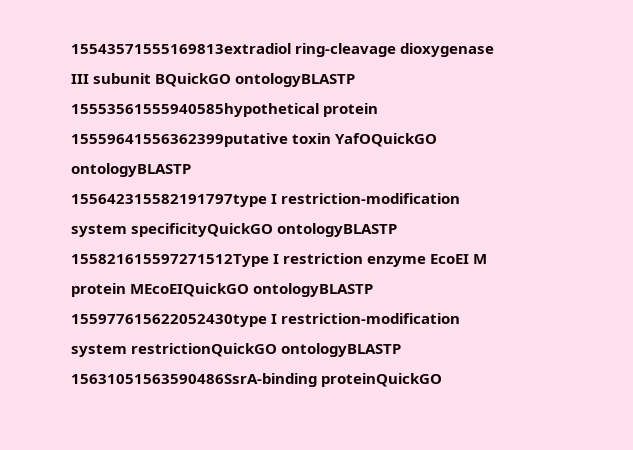15543571555169813extradiol ring-cleavage dioxygenase III subunit BQuickGO ontologyBLASTP
15553561555940585hypothetical protein
15559641556362399putative toxin YafOQuickGO ontologyBLASTP
155642315582191797type I restriction-modification system specificityQuickGO ontologyBLASTP
155821615597271512Type I restriction enzyme EcoEI M protein MEcoEIQuickGO ontologyBLASTP
155977615622052430type I restriction-modification system restrictionQuickGO ontologyBLASTP
15631051563590486SsrA-binding proteinQuickGO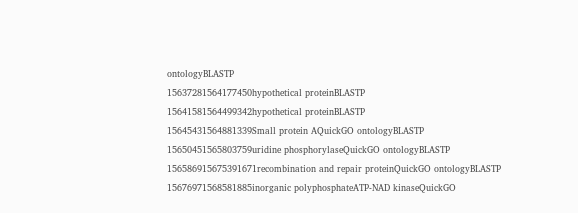ontologyBLASTP
15637281564177450hypothetical proteinBLASTP
15641581564499342hypothetical proteinBLASTP
15645431564881339Small protein AQuickGO ontologyBLASTP
15650451565803759uridine phosphorylaseQuickGO ontologyBLASTP
156586915675391671recombination and repair proteinQuickGO ontologyBLASTP
15676971568581885inorganic polyphosphateATP-NAD kinaseQuickGO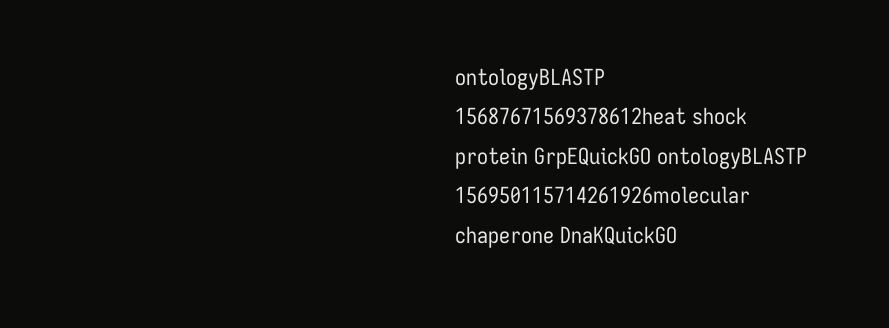ontologyBLASTP
15687671569378612heat shock protein GrpEQuickGO ontologyBLASTP
156950115714261926molecular chaperone DnaKQuickGO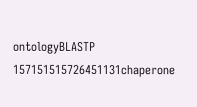ontologyBLASTP
157151515726451131chaperone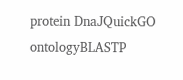protein DnaJQuickGO ontologyBLASTP